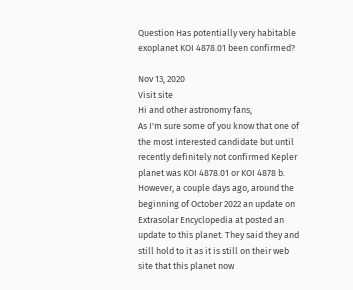Question Has potentially very habitable exoplanet KOI 4878.01 been confirmed?

Nov 13, 2020
Visit site
Hi and other astronomy fans,
As I'm sure some of you know that one of the most interested candidate but until recently definitely not confirmed Kepler planet was KOI 4878.01 or KOI 4878 b. However, a couple days ago, around the beginning of October 2022 an update on Extrasolar Encyclopedia at posted an update to this planet. They said they and still hold to it as it is still on their web site that this planet now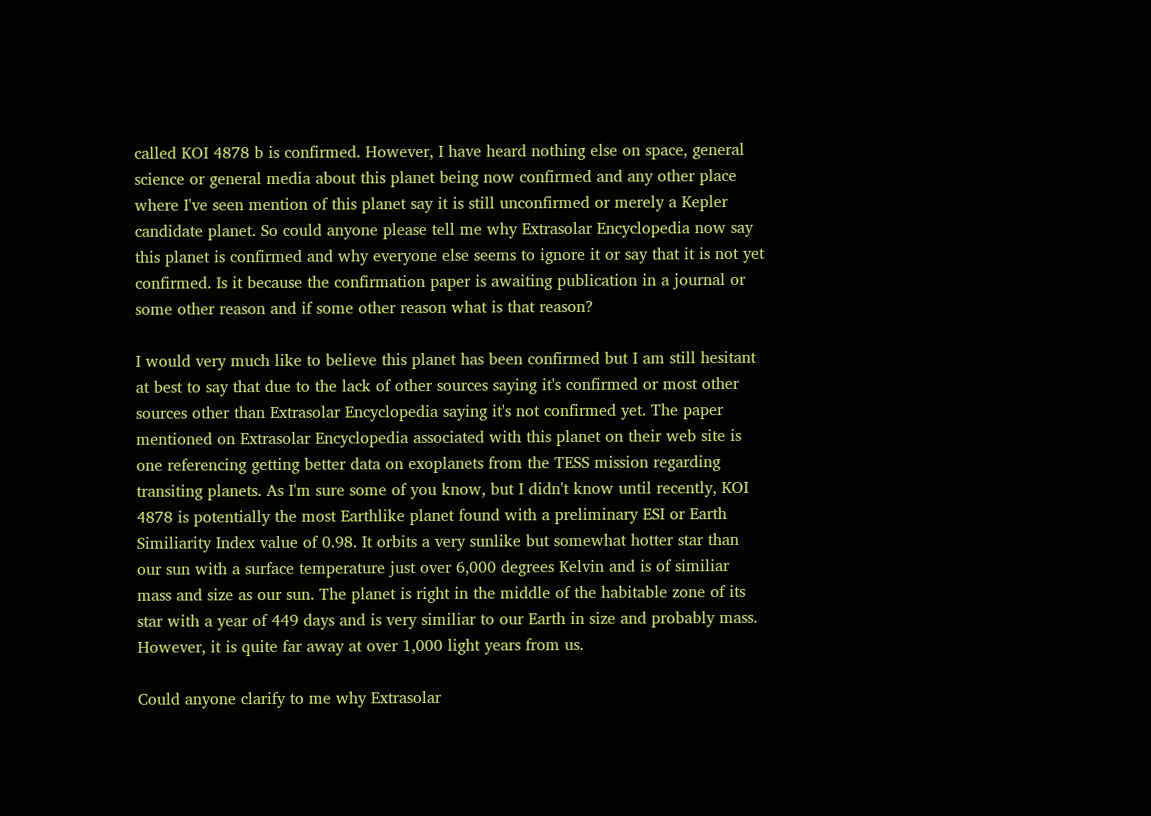called KOI 4878 b is confirmed. However, I have heard nothing else on space, general science or general media about this planet being now confirmed and any other place where I've seen mention of this planet say it is still unconfirmed or merely a Kepler candidate planet. So could anyone please tell me why Extrasolar Encyclopedia now say this planet is confirmed and why everyone else seems to ignore it or say that it is not yet confirmed. Is it because the confirmation paper is awaiting publication in a journal or some other reason and if some other reason what is that reason?

I would very much like to believe this planet has been confirmed but I am still hesitant at best to say that due to the lack of other sources saying it's confirmed or most other sources other than Extrasolar Encyclopedia saying it's not confirmed yet. The paper mentioned on Extrasolar Encyclopedia associated with this planet on their web site is one referencing getting better data on exoplanets from the TESS mission regarding transiting planets. As I'm sure some of you know, but I didn't know until recently, KOI 4878 is potentially the most Earthlike planet found with a preliminary ESI or Earth Similiarity Index value of 0.98. It orbits a very sunlike but somewhat hotter star than our sun with a surface temperature just over 6,000 degrees Kelvin and is of similiar mass and size as our sun. The planet is right in the middle of the habitable zone of its star with a year of 449 days and is very similiar to our Earth in size and probably mass. However, it is quite far away at over 1,000 light years from us.

Could anyone clarify to me why Extrasolar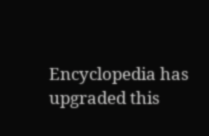Encyclopedia has upgraded this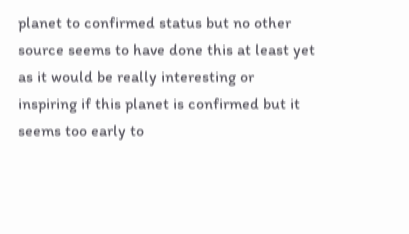planet to confirmed status but no other source seems to have done this at least yet as it would be really interesting or inspiring if this planet is confirmed but it seems too early to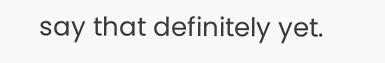say that definitely yet.